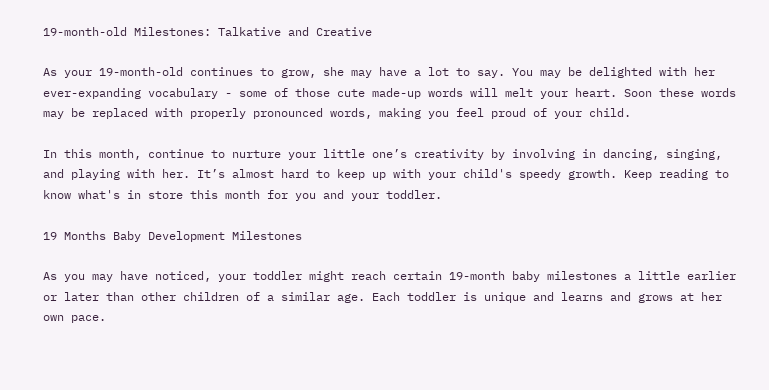19-month-old Milestones: Talkative and Creative

As your 19-month-old continues to grow, she may have a lot to say. You may be delighted with her ever-expanding vocabulary - some of those cute made-up words will melt your heart. Soon these words may be replaced with properly pronounced words, making you feel proud of your child.

In this month, continue to nurture your little one’s creativity by involving in dancing, singing, and playing with her. It’s almost hard to keep up with your child's speedy growth. Keep reading to know what's in store this month for you and your toddler.

19 Months Baby Development Milestones

As you may have noticed, your toddler might reach certain 19-month baby milestones a little earlier or later than other children of a similar age. Each toddler is unique and learns and grows at her own pace.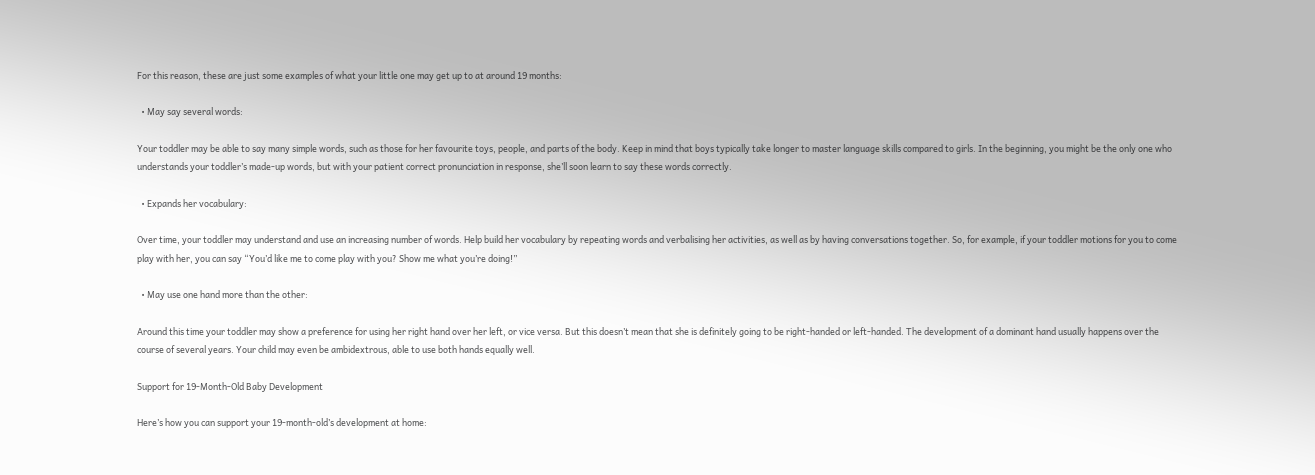For this reason, these are just some examples of what your little one may get up to at around 19 months:

  • May say several words:

Your toddler may be able to say many simple words, such as those for her favourite toys, people, and parts of the body. Keep in mind that boys typically take longer to master language skills compared to girls. In the beginning, you might be the only one who understands your toddler’s made-up words, but with your patient correct pronunciation in response, she’ll soon learn to say these words correctly.

  • Expands her vocabulary:

Over time, your toddler may understand and use an increasing number of words. Help build her vocabulary by repeating words and verbalising her activities, as well as by having conversations together. So, for example, if your toddler motions for you to come play with her, you can say “You’d like me to come play with you? Show me what you’re doing!”

  • May use one hand more than the other:

Around this time your toddler may show a preference for using her right hand over her left, or vice versa. But this doesn’t mean that she is definitely going to be right-handed or left-handed. The development of a dominant hand usually happens over the course of several years. Your child may even be ambidextrous, able to use both hands equally well.

Support for 19-Month-Old Baby Development

Here’s how you can support your 19-month-old’s development at home: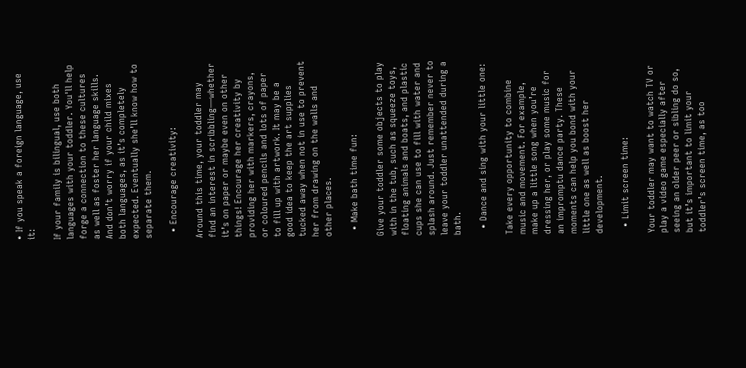• If you speak a foreign language, use it:

If your family is bilingual, use both languages with your toddler. You'll help forge a connection to these cultures as well as foster her language skills. And don’t worry if your child mixes both languages, as it’s completely expected. Eventually she’ll know how to separate them.

  • Encourage creativity:

Around this time, your toddler may find an interest in scribbling—whether it’s on paper or maybe even on other things! Encourage her creativity by providing her with markers, crayons, or coloured pencils and lots of paper to fill up with artwork. It may be a good idea to keep the art supplies tucked away when not in use to prevent her from drawing on the walls and other places.

  • Make bath time fun:

Give your toddler some objects to play with in the tub, such as squeeze toys, floating animals and boats, and plastic cups she can use to fill with water and splash around. Just remember never to leave your toddler unattended during a bath.

  • Dance and sing with your little one:

Take every opportunity to combine music and movement. For example, make up a little song when you’re dressing her, or play some music for an impromptu dance party. These moments can help you bond with your little one as well as boost her development.

  • Limit screen time:

Your toddler may want to watch TV or play a video game especially after seeing an older peer or sibling do so, but it’s important to limit your toddler’s screen time, as too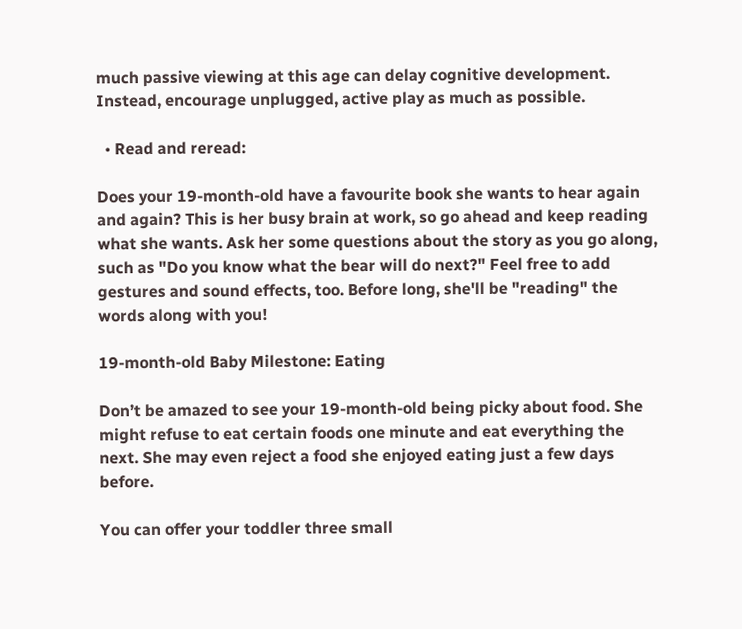much passive viewing at this age can delay cognitive development. Instead, encourage unplugged, active play as much as possible.

  • Read and reread:

Does your 19-month-old have a favourite book she wants to hear again and again? This is her busy brain at work, so go ahead and keep reading what she wants. Ask her some questions about the story as you go along, such as "Do you know what the bear will do next?" Feel free to add gestures and sound effects, too. Before long, she'll be "reading" the words along with you!

19-month-old Baby Milestone: Eating

Don’t be amazed to see your 19-month-old being picky about food. She might refuse to eat certain foods one minute and eat everything the next. She may even reject a food she enjoyed eating just a few days before.

You can offer your toddler three small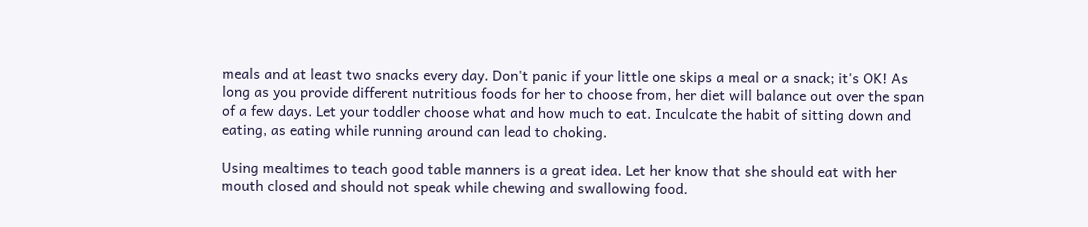meals and at least two snacks every day. Don't panic if your little one skips a meal or a snack; it's OK! As long as you provide different nutritious foods for her to choose from, her diet will balance out over the span of a few days. Let your toddler choose what and how much to eat. Inculcate the habit of sitting down and eating, as eating while running around can lead to choking.

Using mealtimes to teach good table manners is a great idea. Let her know that she should eat with her mouth closed and should not speak while chewing and swallowing food.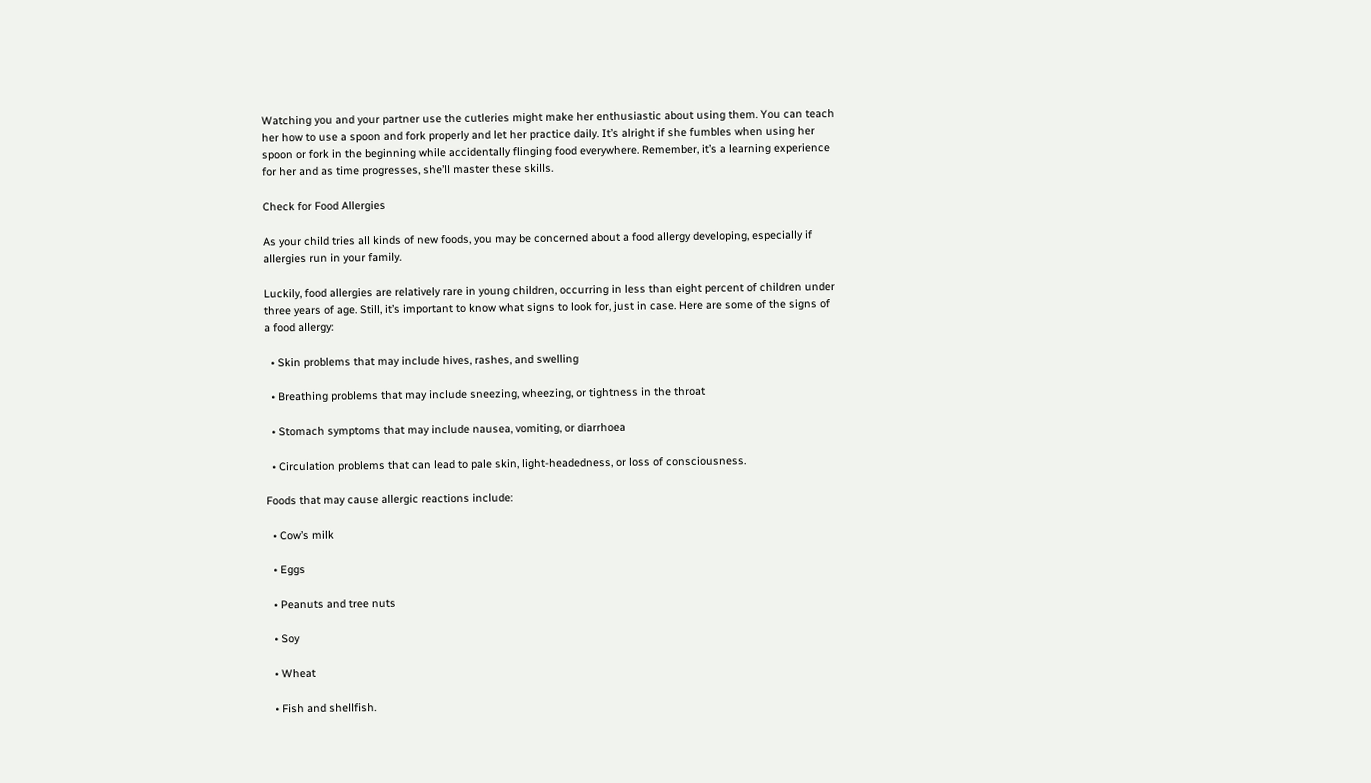Watching you and your partner use the cutleries might make her enthusiastic about using them. You can teach her how to use a spoon and fork properly and let her practice daily. It’s alright if she fumbles when using her spoon or fork in the beginning while accidentally flinging food everywhere. Remember, it’s a learning experience for her and as time progresses, she’ll master these skills.

Check for Food Allergies

As your child tries all kinds of new foods, you may be concerned about a food allergy developing, especially if allergies run in your family.

Luckily, food allergies are relatively rare in young children, occurring in less than eight percent of children under three years of age. Still, it’s important to know what signs to look for, just in case. Here are some of the signs of a food allergy:

  • Skin problems that may include hives, rashes, and swelling

  • Breathing problems that may include sneezing, wheezing, or tightness in the throat

  • Stomach symptoms that may include nausea, vomiting, or diarrhoea

  • Circulation problems that can lead to pale skin, light-headedness, or loss of consciousness.

Foods that may cause allergic reactions include:

  • Cow’s milk

  • Eggs

  • Peanuts and tree nuts

  • Soy

  • Wheat

  • Fish and shellfish.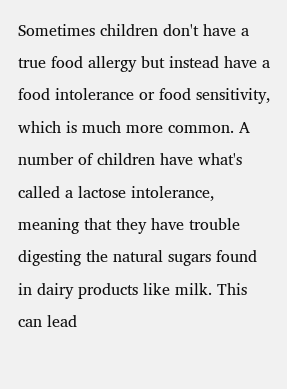Sometimes children don't have a true food allergy but instead have a food intolerance or food sensitivity, which is much more common. A number of children have what's called a lactose intolerance, meaning that they have trouble digesting the natural sugars found in dairy products like milk. This can lead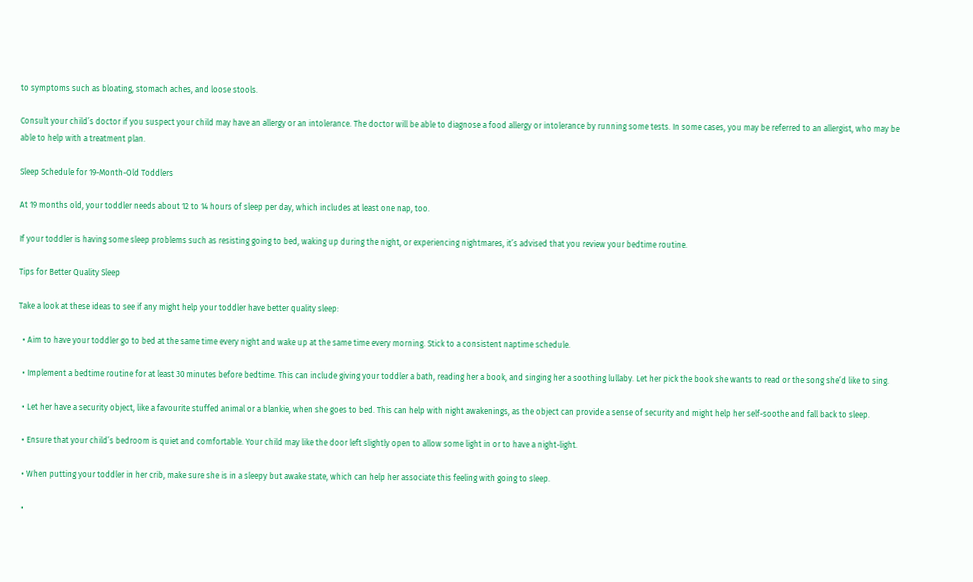to symptoms such as bloating, stomach aches, and loose stools.

Consult your child’s doctor if you suspect your child may have an allergy or an intolerance. The doctor will be able to diagnose a food allergy or intolerance by running some tests. In some cases, you may be referred to an allergist, who may be able to help with a treatment plan.

Sleep Schedule for 19-Month-Old Toddlers

At 19 months old, your toddler needs about 12 to 14 hours of sleep per day, which includes at least one nap, too.

If your toddler is having some sleep problems such as resisting going to bed, waking up during the night, or experiencing nightmares, it’s advised that you review your bedtime routine.

Tips for Better Quality Sleep

Take a look at these ideas to see if any might help your toddler have better quality sleep:

  • Aim to have your toddler go to bed at the same time every night and wake up at the same time every morning. Stick to a consistent naptime schedule.

  • Implement a bedtime routine for at least 30 minutes before bedtime. This can include giving your toddler a bath, reading her a book, and singing her a soothing lullaby. Let her pick the book she wants to read or the song she’d like to sing.

  • Let her have a security object, like a favourite stuffed animal or a blankie, when she goes to bed. This can help with night awakenings, as the object can provide a sense of security and might help her self-soothe and fall back to sleep.

  • Ensure that your child’s bedroom is quiet and comfortable. Your child may like the door left slightly open to allow some light in or to have a night-light.

  • When putting your toddler in her crib, make sure she is in a sleepy but awake state, which can help her associate this feeling with going to sleep.

  •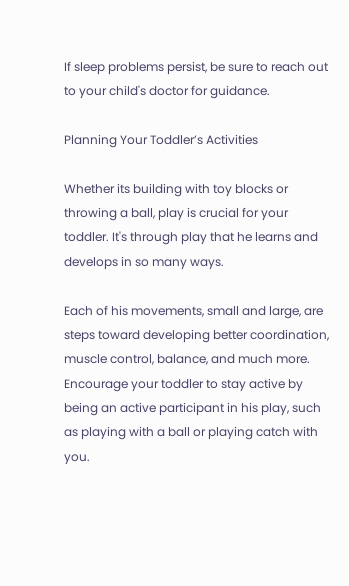If sleep problems persist, be sure to reach out to your child's doctor for guidance.

Planning Your Toddler’s Activities

Whether its building with toy blocks or throwing a ball, play is crucial for your toddler. It's through play that he learns and develops in so many ways.

Each of his movements, small and large, are steps toward developing better coordination, muscle control, balance, and much more. Encourage your toddler to stay active by being an active participant in his play, such as playing with a ball or playing catch with you.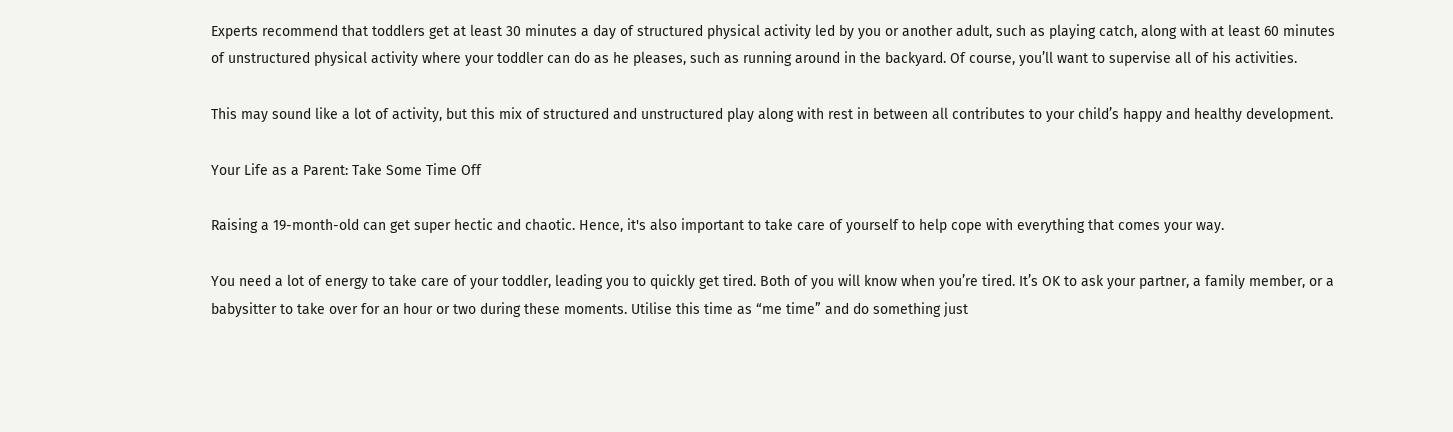Experts recommend that toddlers get at least 30 minutes a day of structured physical activity led by you or another adult, such as playing catch, along with at least 60 minutes of unstructured physical activity where your toddler can do as he pleases, such as running around in the backyard. Of course, you’ll want to supervise all of his activities.

This may sound like a lot of activity, but this mix of structured and unstructured play along with rest in between all contributes to your child’s happy and healthy development.

Your Life as a Parent: Take Some Time Off

Raising a 19-month-old can get super hectic and chaotic. Hence, it's also important to take care of yourself to help cope with everything that comes your way.

You need a lot of energy to take care of your toddler, leading you to quickly get tired. Both of you will know when you’re tired. It’s OK to ask your partner, a family member, or a babysitter to take over for an hour or two during these moments. Utilise this time as “me time” and do something just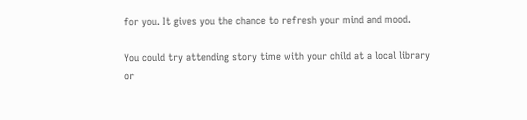for you. It gives you the chance to refresh your mind and mood.

You could try attending story time with your child at a local library or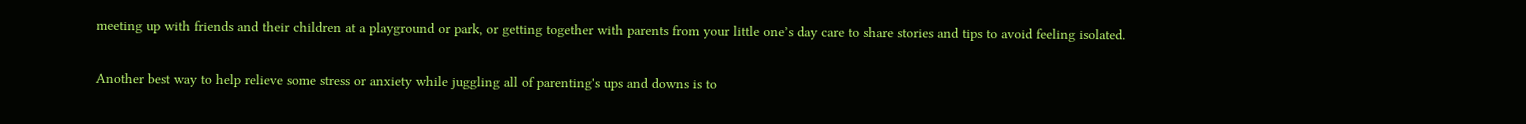meeting up with friends and their children at a playground or park, or getting together with parents from your little one’s day care to share stories and tips to avoid feeling isolated.

Another best way to help relieve some stress or anxiety while juggling all of parenting's ups and downs is to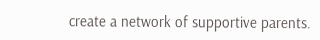create a network of supportive parents.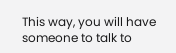This way, you will have someone to talk to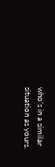who’s in a similar situation as yours.